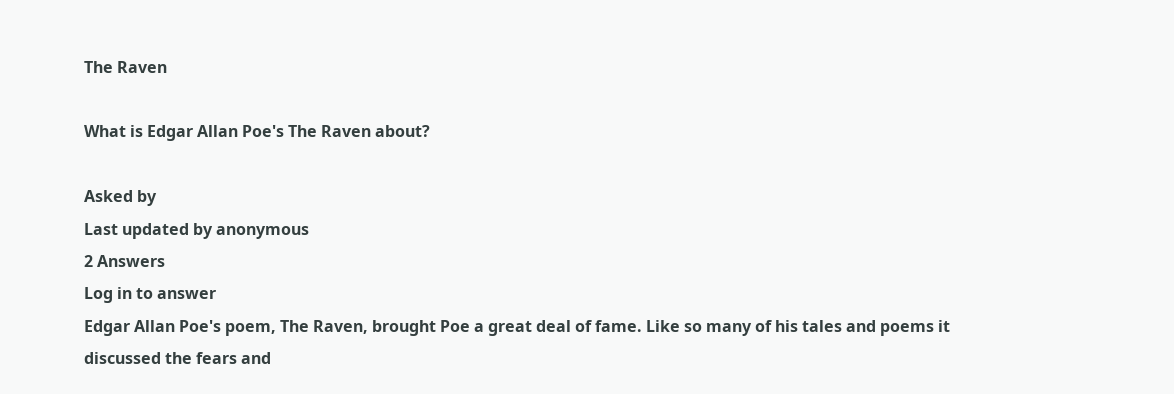The Raven

What is Edgar Allan Poe's The Raven about?

Asked by
Last updated by anonymous
2 Answers
Log in to answer
Edgar Allan Poe's poem, The Raven, brought Poe a great deal of fame. Like so many of his tales and poems it discussed the fears and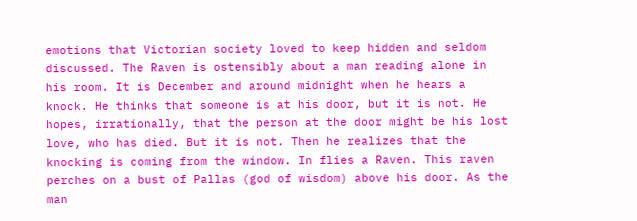emotions that Victorian society loved to keep hidden and seldom discussed. The Raven is ostensibly about a man reading alone in his room. It is December and around midnight when he hears a knock. He thinks that someone is at his door, but it is not. He hopes, irrationally, that the person at the door might be his lost love, who has died. But it is not. Then he realizes that the knocking is coming from the window. In flies a Raven. This raven perches on a bust of Pallas (god of wisdom) above his door. As the man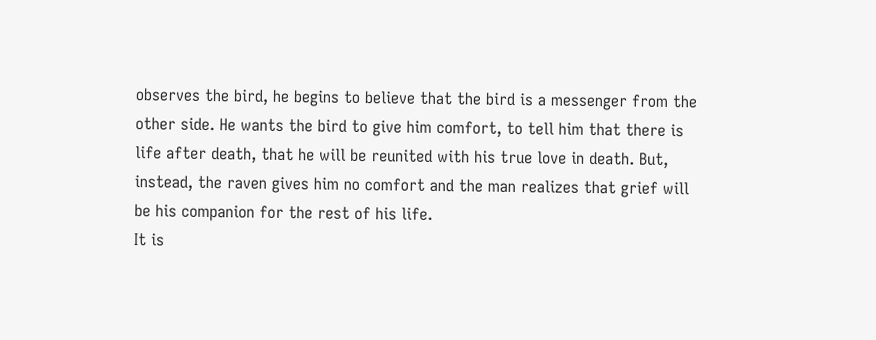observes the bird, he begins to believe that the bird is a messenger from the other side. He wants the bird to give him comfort, to tell him that there is life after death, that he will be reunited with his true love in death. But, instead, the raven gives him no comfort and the man realizes that grief will be his companion for the rest of his life.
It is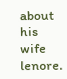about his wife lenore.